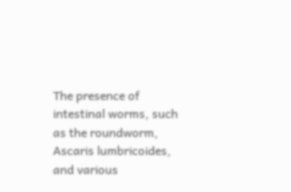The presence of intestinal worms, such as the roundworm, Ascaris lumbricoides, and various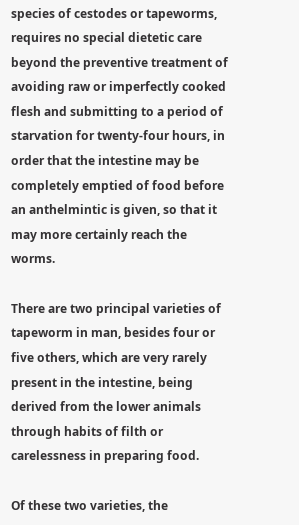species of cestodes or tapeworms, requires no special dietetic care beyond the preventive treatment of avoiding raw or imperfectly cooked flesh and submitting to a period of starvation for twenty-four hours, in order that the intestine may be completely emptied of food before an anthelmintic is given, so that it may more certainly reach the worms.

There are two principal varieties of tapeworm in man, besides four or five others, which are very rarely present in the intestine, being derived from the lower animals through habits of filth or carelessness in preparing food.

Of these two varieties, the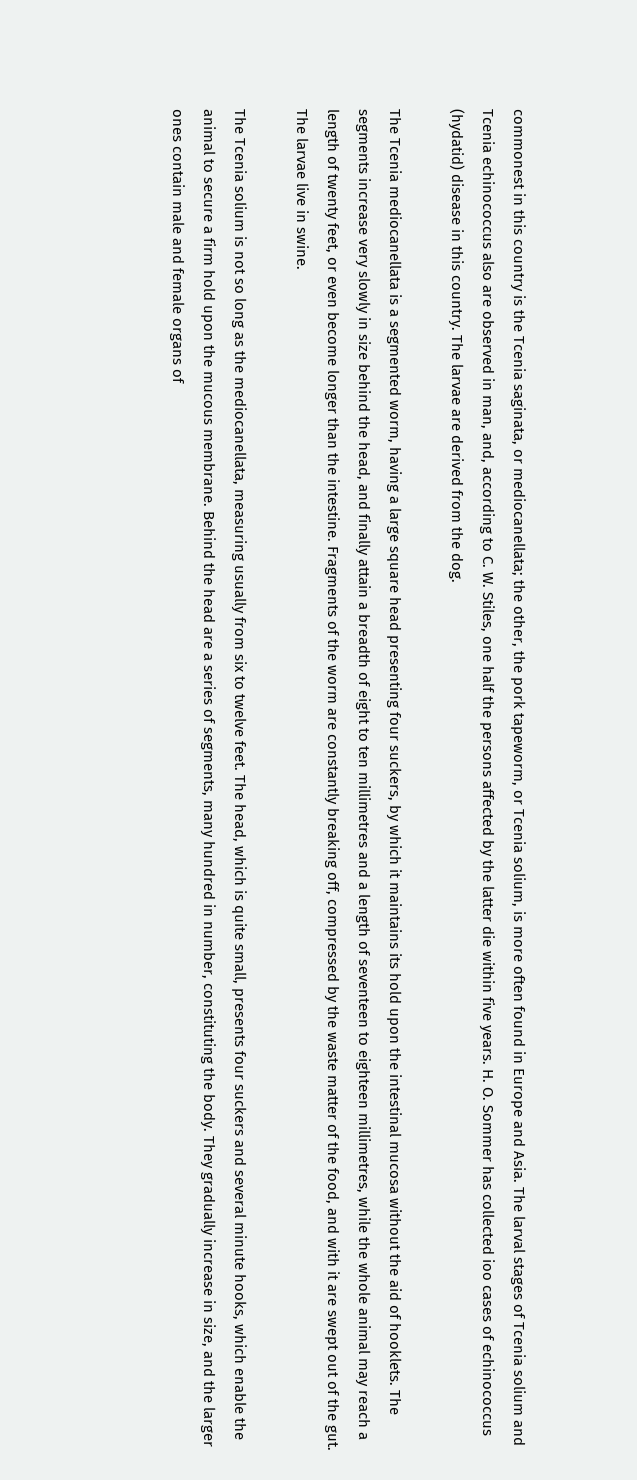commonest in this country is the Tcenia saginata, or mediocanellata; the other, the pork tapeworm, or Tcenia solium, is more often found in Europe and Asia. The larval stages of Tcenia solium and Tcenia echinococcus also are observed in man, and, according to C. W. Stiles, one half the persons affected by the latter die within five years. H. O. Sommer has collected ioo cases of echinococcus (hydatid) disease in this country. The larvae are derived from the dog.

The Tcenia mediocanellata is a segmented worm, having a large square head presenting four suckers, by which it maintains its hold upon the intestinal mucosa without the aid of hooklets. The segments increase very slowly in size behind the head, and finally attain a breadth of eight to ten millimetres and a length of seventeen to eighteen millimetres, while the whole animal may reach a length of twenty feet, or even become longer than the intestine. Fragments of the worm are constantly breaking off, compressed by the waste matter of the food, and with it are swept out of the gut. The larvae live in swine.

The Tcenia solium is not so long as the mediocanellata, measuring usually from six to twelve feet. The head, which is quite small, presents four suckers and several minute hooks, which enable the animal to secure a firm hold upon the mucous membrane. Behind the head are a series of segments, many hundred in number, constituting the body. They gradually increase in size, and the larger ones contain male and female organs of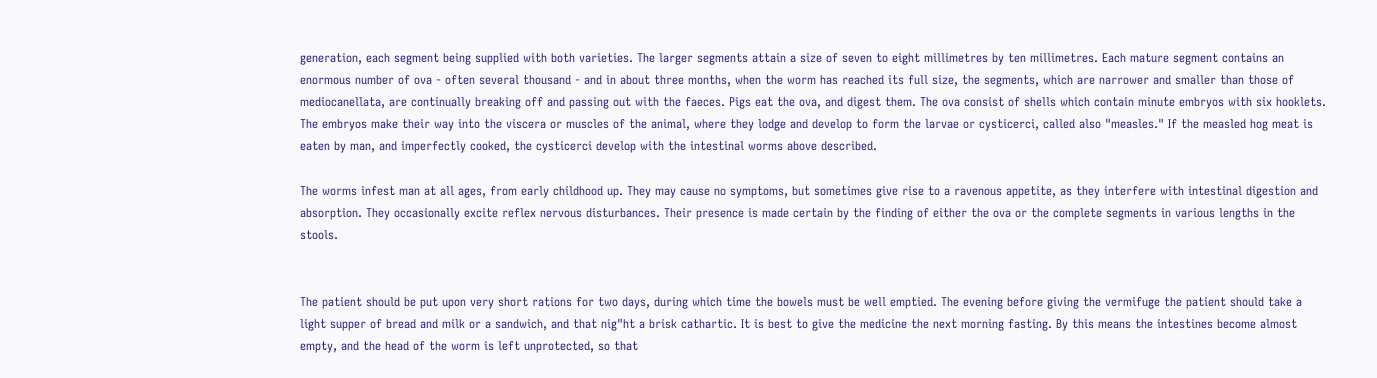generation, each segment being supplied with both varieties. The larger segments attain a size of seven to eight millimetres by ten millimetres. Each mature segment contains an enormous number of ova - often several thousand - and in about three months, when the worm has reached its full size, the segments, which are narrower and smaller than those of mediocanellata, are continually breaking off and passing out with the faeces. Pigs eat the ova, and digest them. The ova consist of shells which contain minute embryos with six hooklets. The embryos make their way into the viscera or muscles of the animal, where they lodge and develop to form the larvae or cysticerci, called also "measles." If the measled hog meat is eaten by man, and imperfectly cooked, the cysticerci develop with the intestinal worms above described.

The worms infest man at all ages, from early childhood up. They may cause no symptoms, but sometimes give rise to a ravenous appetite, as they interfere with intestinal digestion and absorption. They occasionally excite reflex nervous disturbances. Their presence is made certain by the finding of either the ova or the complete segments in various lengths in the stools.


The patient should be put upon very short rations for two days, during which time the bowels must be well emptied. The evening before giving the vermifuge the patient should take a light supper of bread and milk or a sandwich, and that nig"ht a brisk cathartic. It is best to give the medicine the next morning fasting. By this means the intestines become almost empty, and the head of the worm is left unprotected, so that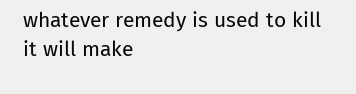whatever remedy is used to kill it will make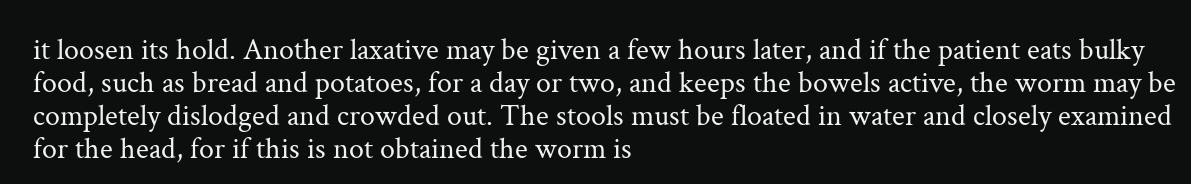it loosen its hold. Another laxative may be given a few hours later, and if the patient eats bulky food, such as bread and potatoes, for a day or two, and keeps the bowels active, the worm may be completely dislodged and crowded out. The stools must be floated in water and closely examined for the head, for if this is not obtained the worm is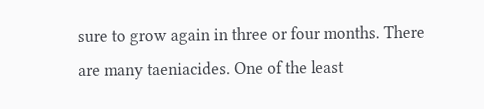sure to grow again in three or four months. There are many taeniacides. One of the least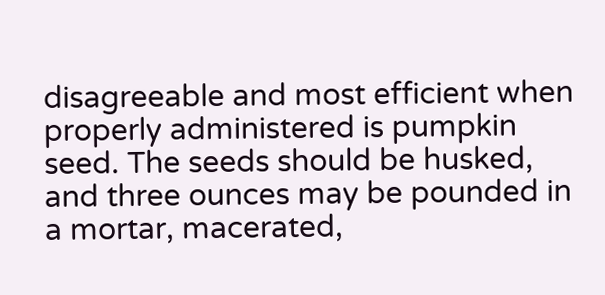disagreeable and most efficient when properly administered is pumpkin seed. The seeds should be husked, and three ounces may be pounded in a mortar, macerated,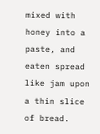mixed with honey into a paste, and eaten spread like jam upon a thin slice of bread.